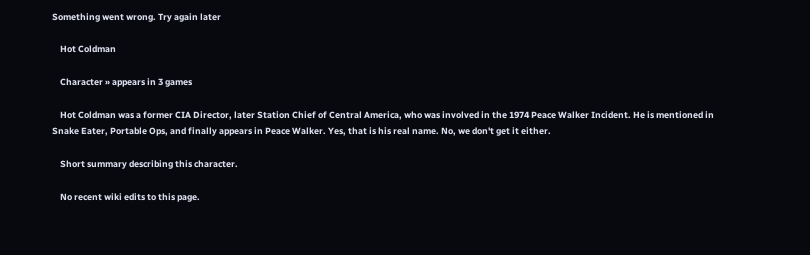Something went wrong. Try again later

    Hot Coldman

    Character » appears in 3 games

    Hot Coldman was a former CIA Director, later Station Chief of Central America, who was involved in the 1974 Peace Walker Incident. He is mentioned in Snake Eater, Portable Ops, and finally appears in Peace Walker. Yes, that is his real name. No, we don't get it either.

    Short summary describing this character.

    No recent wiki edits to this page.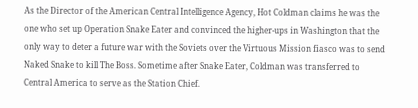As the Director of the American Central Intelligence Agency, Hot Coldman claims he was the one who set up Operation Snake Eater and convinced the higher-ups in Washington that the only way to deter a future war with the Soviets over the Virtuous Mission fiasco was to send Naked Snake to kill The Boss. Sometime after Snake Eater, Coldman was transferred to Central America to serve as the Station Chief.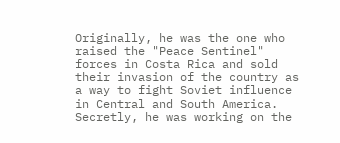Originally, he was the one who raised the "Peace Sentinel" forces in Costa Rica and sold their invasion of the country as a way to fight Soviet influence in Central and South America. Secretly, he was working on the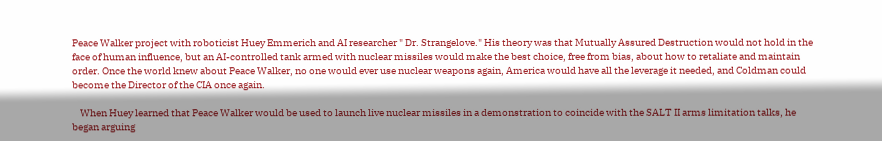Peace Walker project with roboticist Huey Emmerich and AI researcher " Dr. Strangelove." His theory was that Mutually Assured Destruction would not hold in the face of human influence, but an AI-controlled tank armed with nuclear missiles would make the best choice, free from bias, about how to retaliate and maintain order. Once the world knew about Peace Walker, no one would ever use nuclear weapons again, America would have all the leverage it needed, and Coldman could become the Director of the CIA once again.

    When Huey learned that Peace Walker would be used to launch live nuclear missiles in a demonstration to coincide with the SALT II arms limitation talks, he began arguing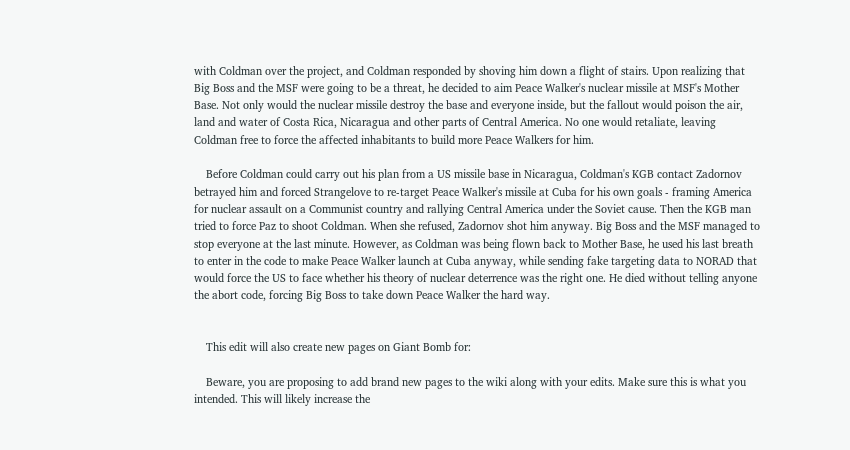with Coldman over the project, and Coldman responded by shoving him down a flight of stairs. Upon realizing that Big Boss and the MSF were going to be a threat, he decided to aim Peace Walker's nuclear missile at MSF's Mother Base. Not only would the nuclear missile destroy the base and everyone inside, but the fallout would poison the air, land and water of Costa Rica, Nicaragua and other parts of Central America. No one would retaliate, leaving Coldman free to force the affected inhabitants to build more Peace Walkers for him.

    Before Coldman could carry out his plan from a US missile base in Nicaragua, Coldman's KGB contact Zadornov betrayed him and forced Strangelove to re-target Peace Walker's missile at Cuba for his own goals - framing America for nuclear assault on a Communist country and rallying Central America under the Soviet cause. Then the KGB man tried to force Paz to shoot Coldman. When she refused, Zadornov shot him anyway. Big Boss and the MSF managed to stop everyone at the last minute. However, as Coldman was being flown back to Mother Base, he used his last breath to enter in the code to make Peace Walker launch at Cuba anyway, while sending fake targeting data to NORAD that would force the US to face whether his theory of nuclear deterrence was the right one. He died without telling anyone the abort code, forcing Big Boss to take down Peace Walker the hard way.


    This edit will also create new pages on Giant Bomb for:

    Beware, you are proposing to add brand new pages to the wiki along with your edits. Make sure this is what you intended. This will likely increase the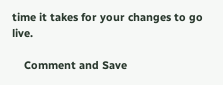time it takes for your changes to go live.

    Comment and Save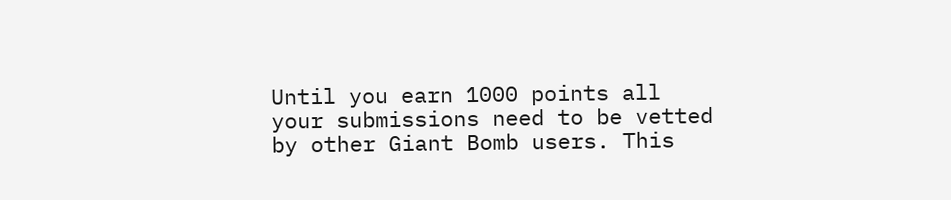Until you earn 1000 points all your submissions need to be vetted by other Giant Bomb users. This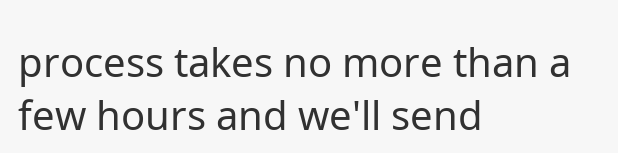process takes no more than a few hours and we'll send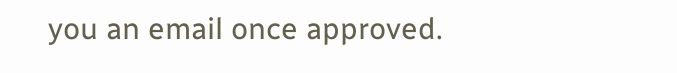you an email once approved.